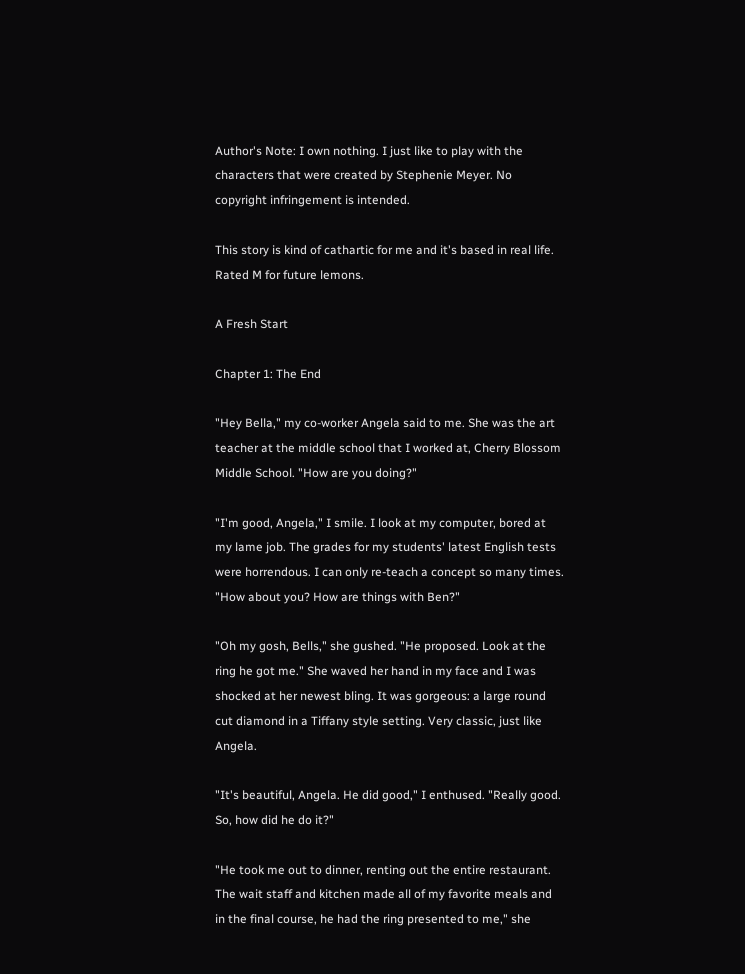Author's Note: I own nothing. I just like to play with the characters that were created by Stephenie Meyer. No copyright infringement is intended.

This story is kind of cathartic for me and it's based in real life. Rated M for future lemons.

A Fresh Start

Chapter 1: The End

"Hey Bella," my co-worker Angela said to me. She was the art teacher at the middle school that I worked at, Cherry Blossom Middle School. "How are you doing?"

"I'm good, Angela," I smile. I look at my computer, bored at my lame job. The grades for my students' latest English tests were horrendous. I can only re-teach a concept so many times. "How about you? How are things with Ben?"

"Oh my gosh, Bells," she gushed. "He proposed. Look at the ring he got me." She waved her hand in my face and I was shocked at her newest bling. It was gorgeous: a large round cut diamond in a Tiffany style setting. Very classic, just like Angela.

"It's beautiful, Angela. He did good," I enthused. "Really good. So, how did he do it?"

"He took me out to dinner, renting out the entire restaurant. The wait staff and kitchen made all of my favorite meals and in the final course, he had the ring presented to me," she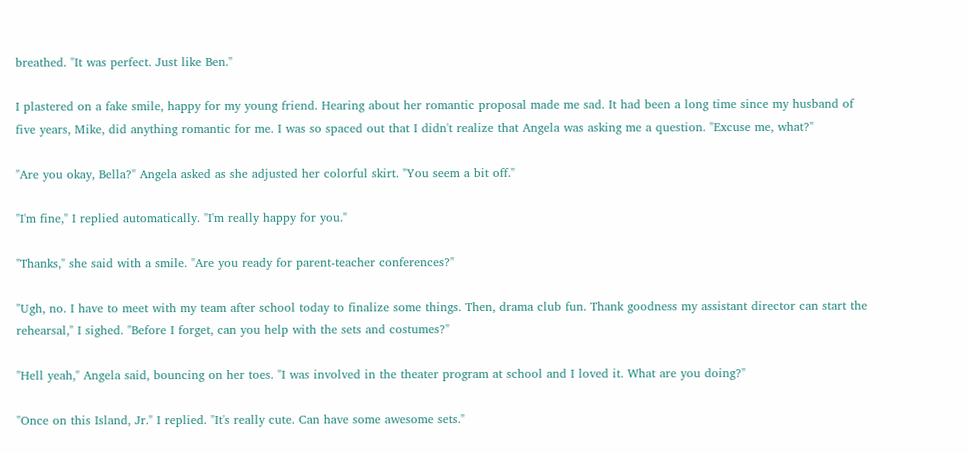breathed. "It was perfect. Just like Ben."

I plastered on a fake smile, happy for my young friend. Hearing about her romantic proposal made me sad. It had been a long time since my husband of five years, Mike, did anything romantic for me. I was so spaced out that I didn't realize that Angela was asking me a question. "Excuse me, what?"

"Are you okay, Bella?" Angela asked as she adjusted her colorful skirt. "You seem a bit off."

"I'm fine," I replied automatically. "I'm really happy for you."

"Thanks," she said with a smile. "Are you ready for parent-teacher conferences?"

"Ugh, no. I have to meet with my team after school today to finalize some things. Then, drama club fun. Thank goodness my assistant director can start the rehearsal," I sighed. "Before I forget, can you help with the sets and costumes?"

"Hell yeah," Angela said, bouncing on her toes. "I was involved in the theater program at school and I loved it. What are you doing?"

"Once on this Island, Jr." I replied. "It's really cute. Can have some awesome sets."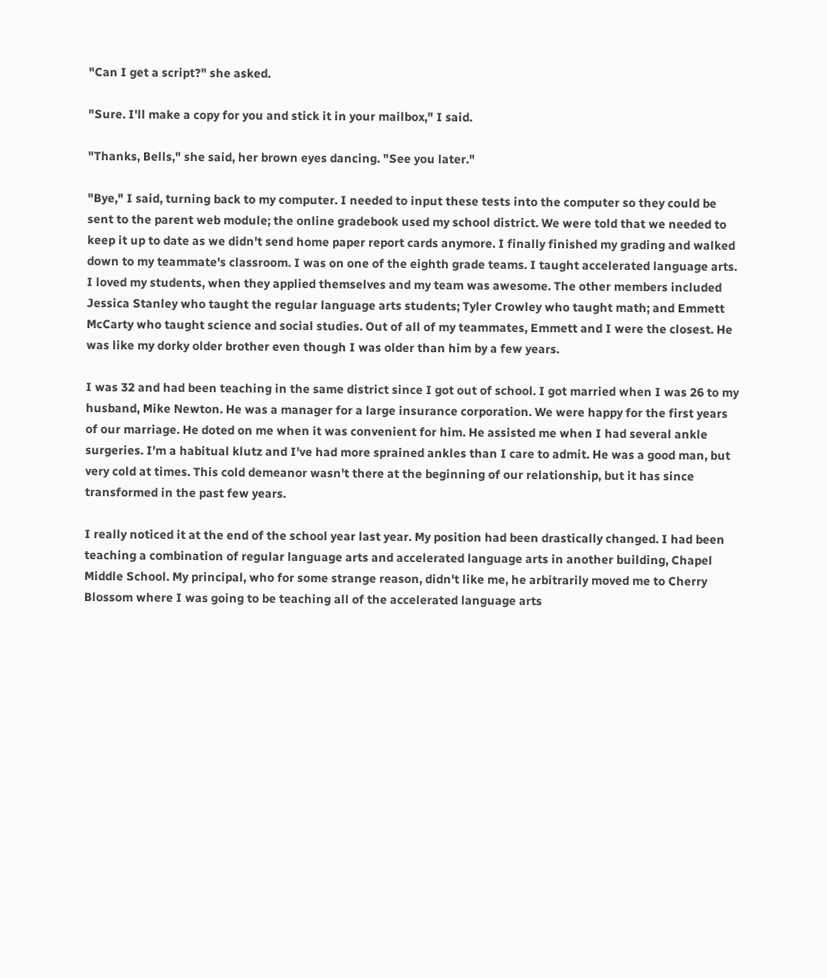"Can I get a script?" she asked.

"Sure. I'll make a copy for you and stick it in your mailbox," I said.

"Thanks, Bells," she said, her brown eyes dancing. "See you later."

"Bye," I said, turning back to my computer. I needed to input these tests into the computer so they could be sent to the parent web module; the online gradebook used my school district. We were told that we needed to keep it up to date as we didn't send home paper report cards anymore. I finally finished my grading and walked down to my teammate's classroom. I was on one of the eighth grade teams. I taught accelerated language arts. I loved my students, when they applied themselves and my team was awesome. The other members included Jessica Stanley who taught the regular language arts students; Tyler Crowley who taught math; and Emmett McCarty who taught science and social studies. Out of all of my teammates, Emmett and I were the closest. He was like my dorky older brother even though I was older than him by a few years.

I was 32 and had been teaching in the same district since I got out of school. I got married when I was 26 to my husband, Mike Newton. He was a manager for a large insurance corporation. We were happy for the first years of our marriage. He doted on me when it was convenient for him. He assisted me when I had several ankle surgeries. I'm a habitual klutz and I've had more sprained ankles than I care to admit. He was a good man, but very cold at times. This cold demeanor wasn't there at the beginning of our relationship, but it has since transformed in the past few years.

I really noticed it at the end of the school year last year. My position had been drastically changed. I had been teaching a combination of regular language arts and accelerated language arts in another building, Chapel Middle School. My principal, who for some strange reason, didn't like me, he arbitrarily moved me to Cherry Blossom where I was going to be teaching all of the accelerated language arts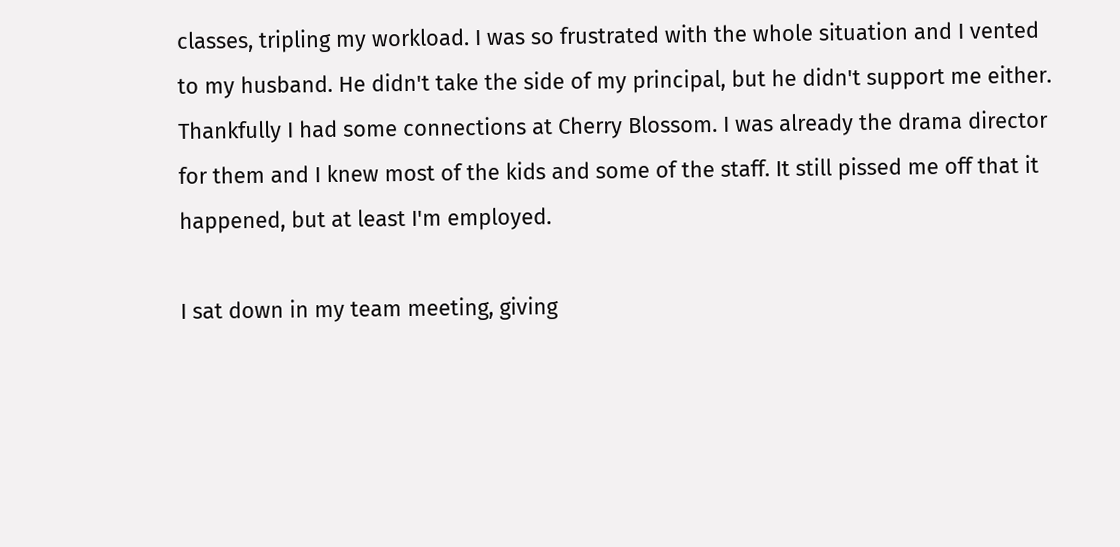classes, tripling my workload. I was so frustrated with the whole situation and I vented to my husband. He didn't take the side of my principal, but he didn't support me either. Thankfully I had some connections at Cherry Blossom. I was already the drama director for them and I knew most of the kids and some of the staff. It still pissed me off that it happened, but at least I'm employed.

I sat down in my team meeting, giving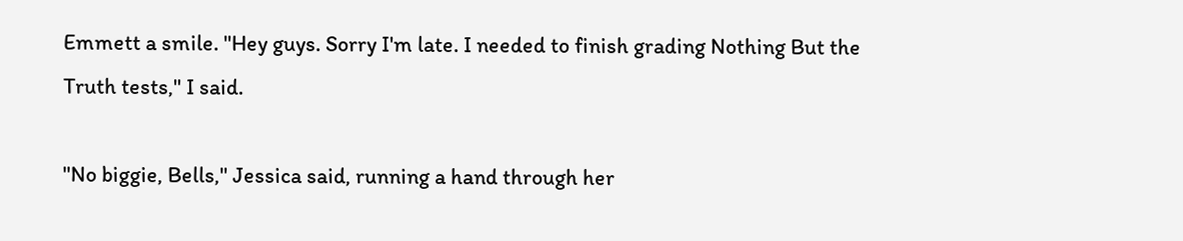Emmett a smile. "Hey guys. Sorry I'm late. I needed to finish grading Nothing But the Truth tests," I said.

"No biggie, Bells," Jessica said, running a hand through her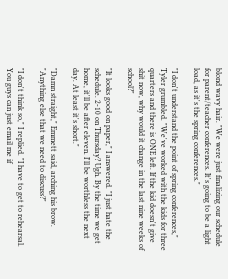blond wavy hair. "We were just finalizing our schedule for parent/teacher conferences. It's going to be a light load, as it's the spring conferences."

"I don't understand the point of spring conferences," Tyler grumbled. "We've worked with the kids for three quarters and there is ONE left. If the kid doesn't give shit now, why would it change in the last nine weeks of school?"

"It looks good on paper," I answered. "I just hate the schedule. 2-10 on Thursday? Ugh. By the time we get home, it'll be after eleven. I'll be worthless the next day. At least it's short."

"Damn straight," Emmett said, arching his brow. "Anything else that we need to discuss?"

"I don't think so," I replied. "I have to get to rehearsal. You guys can just email me if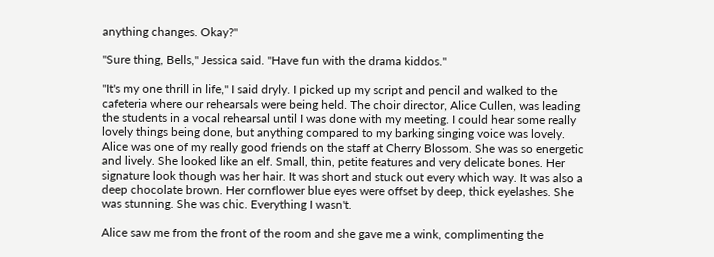anything changes. Okay?"

"Sure thing, Bells," Jessica said. "Have fun with the drama kiddos."

"It's my one thrill in life," I said dryly. I picked up my script and pencil and walked to the cafeteria where our rehearsals were being held. The choir director, Alice Cullen, was leading the students in a vocal rehearsal until I was done with my meeting. I could hear some really lovely things being done, but anything compared to my barking singing voice was lovely. Alice was one of my really good friends on the staff at Cherry Blossom. She was so energetic and lively. She looked like an elf. Small, thin, petite features and very delicate bones. Her signature look though was her hair. It was short and stuck out every which way. It was also a deep chocolate brown. Her cornflower blue eyes were offset by deep, thick eyelashes. She was stunning. She was chic. Everything I wasn't.

Alice saw me from the front of the room and she gave me a wink, complimenting the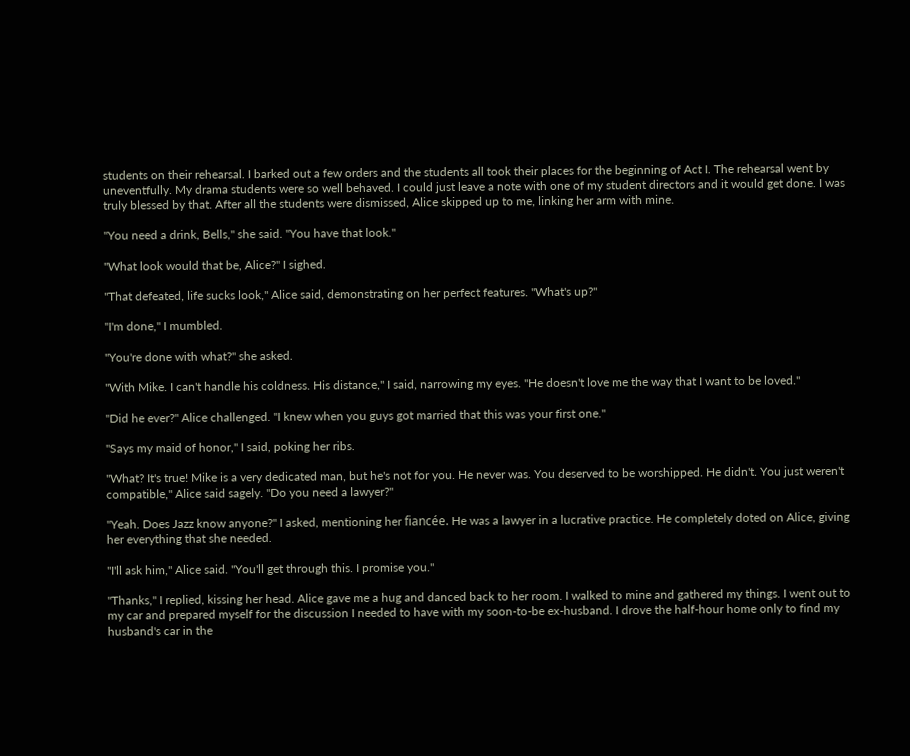students on their rehearsal. I barked out a few orders and the students all took their places for the beginning of Act I. The rehearsal went by uneventfully. My drama students were so well behaved. I could just leave a note with one of my student directors and it would get done. I was truly blessed by that. After all the students were dismissed, Alice skipped up to me, linking her arm with mine.

"You need a drink, Bells," she said. "You have that look."

"What look would that be, Alice?" I sighed.

"That defeated, life sucks look," Alice said, demonstrating on her perfect features. "What's up?"

"I'm done," I mumbled.

"You're done with what?" she asked.

"With Mike. I can't handle his coldness. His distance," I said, narrowing my eyes. "He doesn't love me the way that I want to be loved."

"Did he ever?" Alice challenged. "I knew when you guys got married that this was your first one."

"Says my maid of honor," I said, poking her ribs.

"What? It's true! Mike is a very dedicated man, but he's not for you. He never was. You deserved to be worshipped. He didn't. You just weren't compatible," Alice said sagely. "Do you need a lawyer?"

"Yeah. Does Jazz know anyone?" I asked, mentioning her fiancée. He was a lawyer in a lucrative practice. He completely doted on Alice, giving her everything that she needed.

"I'll ask him," Alice said. "You'll get through this. I promise you."

"Thanks," I replied, kissing her head. Alice gave me a hug and danced back to her room. I walked to mine and gathered my things. I went out to my car and prepared myself for the discussion I needed to have with my soon-to-be ex-husband. I drove the half-hour home only to find my husband's car in the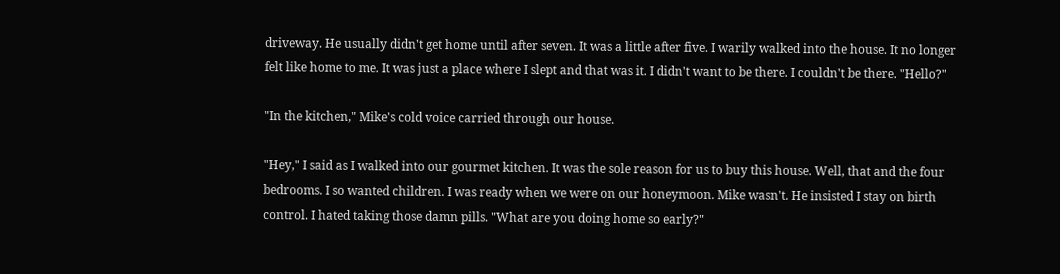driveway. He usually didn't get home until after seven. It was a little after five. I warily walked into the house. It no longer felt like home to me. It was just a place where I slept and that was it. I didn't want to be there. I couldn't be there. "Hello?"

"In the kitchen," Mike's cold voice carried through our house.

"Hey," I said as I walked into our gourmet kitchen. It was the sole reason for us to buy this house. Well, that and the four bedrooms. I so wanted children. I was ready when we were on our honeymoon. Mike wasn't. He insisted I stay on birth control. I hated taking those damn pills. "What are you doing home so early?"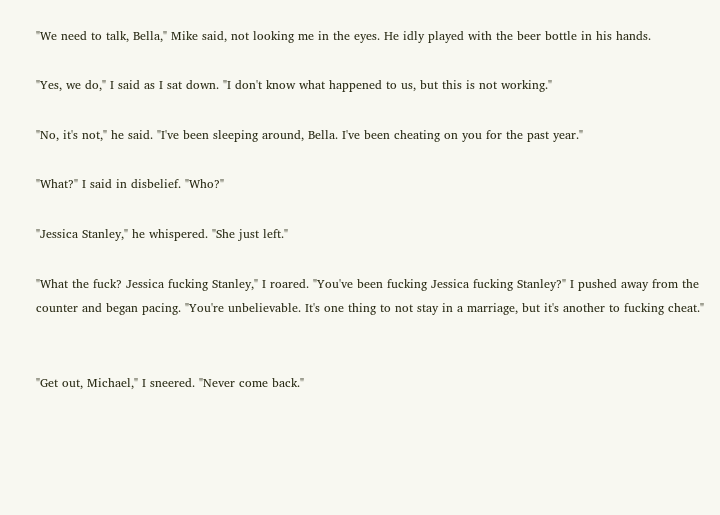"We need to talk, Bella," Mike said, not looking me in the eyes. He idly played with the beer bottle in his hands.

"Yes, we do," I said as I sat down. "I don't know what happened to us, but this is not working."

"No, it's not," he said. "I've been sleeping around, Bella. I've been cheating on you for the past year."

"What?" I said in disbelief. "Who?"

"Jessica Stanley," he whispered. "She just left."

"What the fuck? Jessica fucking Stanley," I roared. "You've been fucking Jessica fucking Stanley?" I pushed away from the counter and began pacing. "You're unbelievable. It's one thing to not stay in a marriage, but it's another to fucking cheat."


"Get out, Michael," I sneered. "Never come back."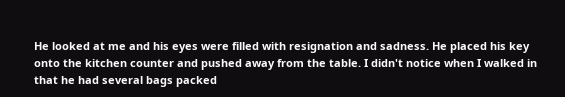He looked at me and his eyes were filled with resignation and sadness. He placed his key onto the kitchen counter and pushed away from the table. I didn't notice when I walked in that he had several bags packed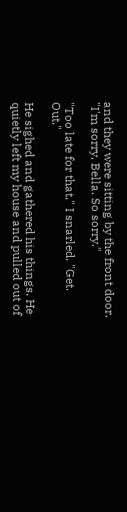and they were sitting by the front door. "I'm sorry, Bella. So sorry."

"Too late for that," I snarled. "Get. Out."

He sighed and gathered his things. He quietly left my house and pulled out of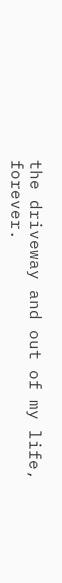the driveway and out of my life, forever.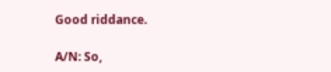Good riddance.

A/N: So,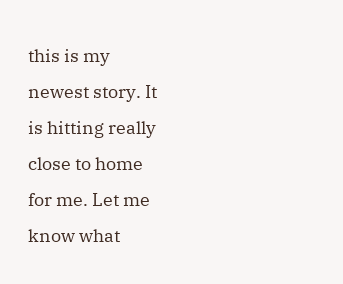this is my newest story. It is hitting really close to home for me. Let me know what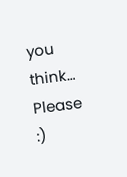you think… Please :)